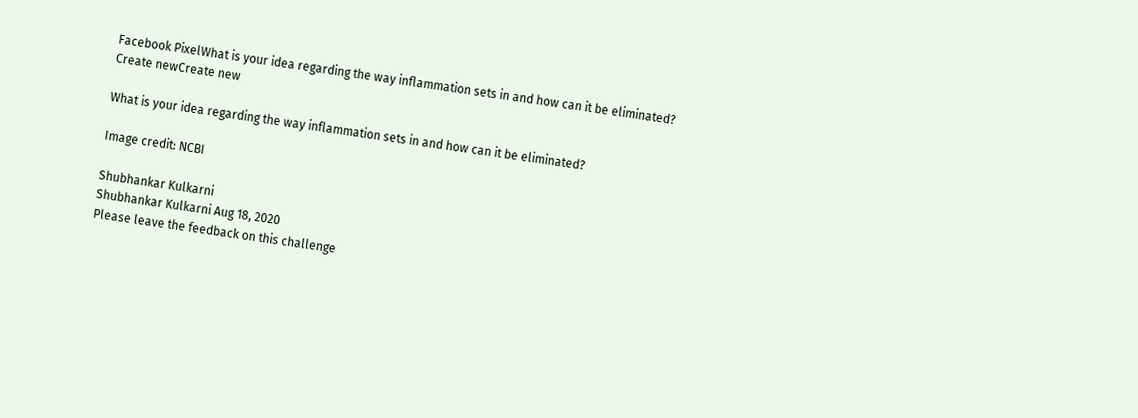Facebook PixelWhat is your idea regarding the way inflammation sets in and how can it be eliminated?
Create newCreate new

What is your idea regarding the way inflammation sets in and how can it be eliminated?

Image credit: NCBI

Shubhankar Kulkarni
Shubhankar Kulkarni Aug 18, 2020
Please leave the feedback on this challenge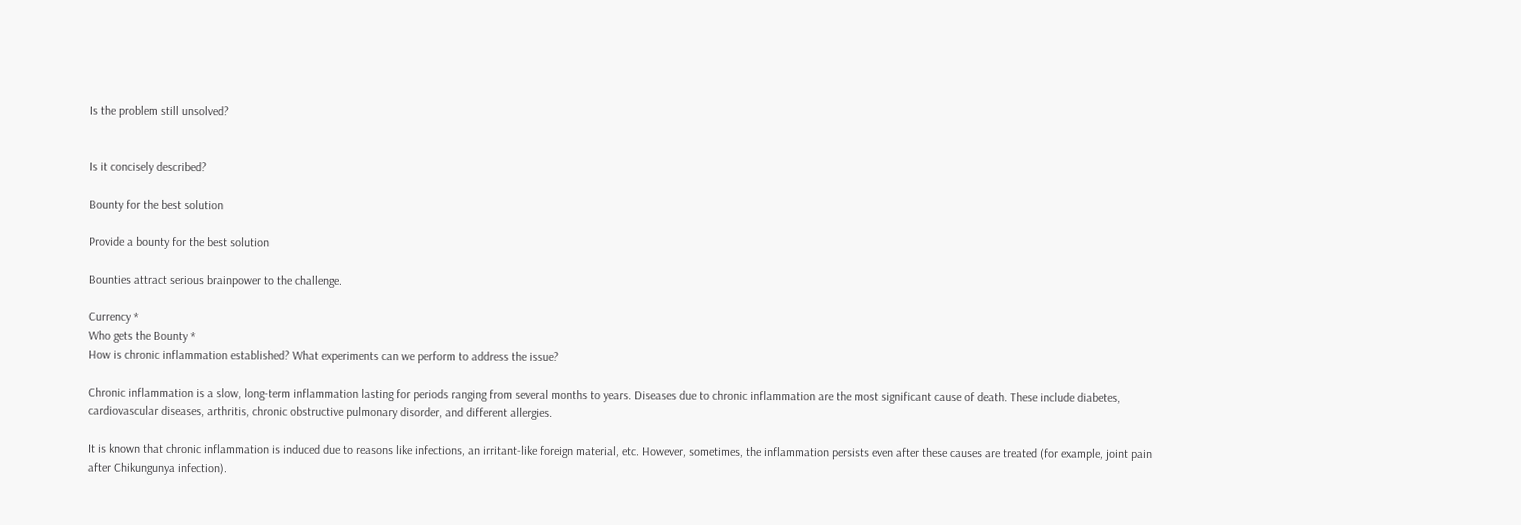Is the problem still unsolved?


Is it concisely described?

Bounty for the best solution

Provide a bounty for the best solution

Bounties attract serious brainpower to the challenge.

Currency *
Who gets the Bounty *
How is chronic inflammation established? What experiments can we perform to address the issue?

Chronic inflammation is a slow, long-term inflammation lasting for periods ranging from several months to years. Diseases due to chronic inflammation are the most significant cause of death. These include diabetes, cardiovascular diseases, arthritis, chronic obstructive pulmonary disorder, and different allergies.

It is known that chronic inflammation is induced due to reasons like infections, an irritant-like foreign material, etc. However, sometimes, the inflammation persists even after these causes are treated (for example, joint pain after Chikungunya infection).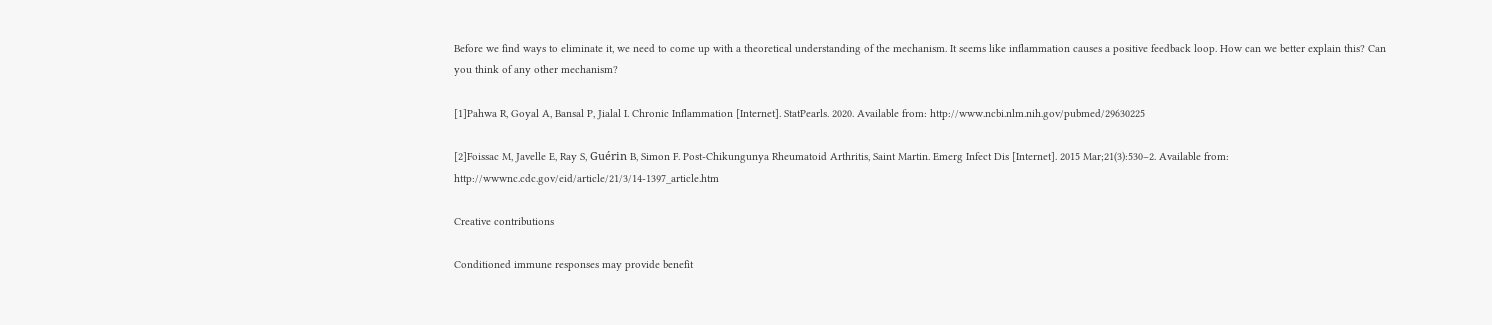Before we find ways to eliminate it, we need to come up with a theoretical understanding of the mechanism. It seems like inflammation causes a positive feedback loop. How can we better explain this? Can you think of any other mechanism?

[1]Pahwa R, Goyal A, Bansal P, Jialal I. Chronic Inflammation [Internet]. StatPearls. 2020. Available from: http://www.ncbi.nlm.nih.gov/pubmed/29630225

[2]Foissac M, Javelle E, Ray S, Guérin B, Simon F. Post-Chikungunya Rheumatoid Arthritis, Saint Martin. Emerg Infect Dis [Internet]. 2015 Mar;21(3):530–2. Available from: http://wwwnc.cdc.gov/eid/article/21/3/14-1397_article.htm

Creative contributions

Conditioned immune responses may provide benefit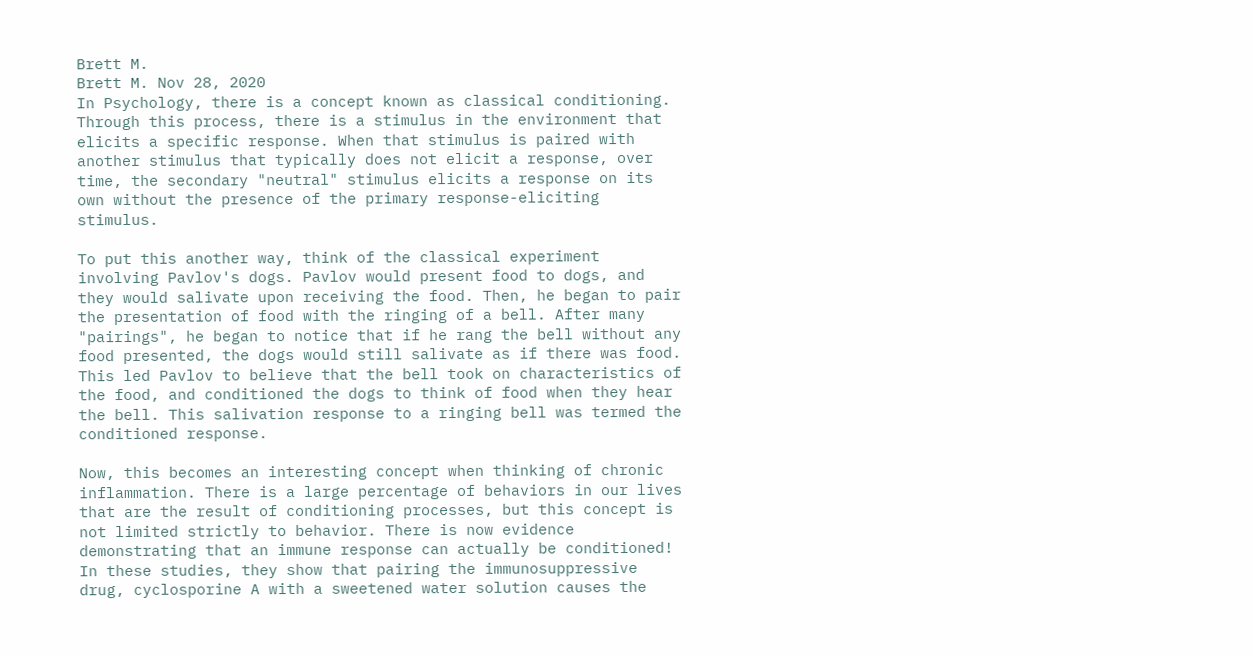Brett M.
Brett M. Nov 28, 2020
In Psychology, there is a concept known as classical conditioning. Through this process, there is a stimulus in the environment that elicits a specific response. When that stimulus is paired with another stimulus that typically does not elicit a response, over time, the secondary "neutral" stimulus elicits a response on its own without the presence of the primary response-eliciting stimulus.

To put this another way, think of the classical experiment involving Pavlov's dogs. Pavlov would present food to dogs, and they would salivate upon receiving the food. Then, he began to pair the presentation of food with the ringing of a bell. After many "pairings", he began to notice that if he rang the bell without any food presented, the dogs would still salivate as if there was food. This led Pavlov to believe that the bell took on characteristics of the food, and conditioned the dogs to think of food when they hear the bell. This salivation response to a ringing bell was termed the conditioned response.

Now, this becomes an interesting concept when thinking of chronic inflammation. There is a large percentage of behaviors in our lives that are the result of conditioning processes, but this concept is not limited strictly to behavior. There is now evidence demonstrating that an immune response can actually be conditioned! In these studies, they show that pairing the immunosuppressive drug, cyclosporine A with a sweetened water solution causes the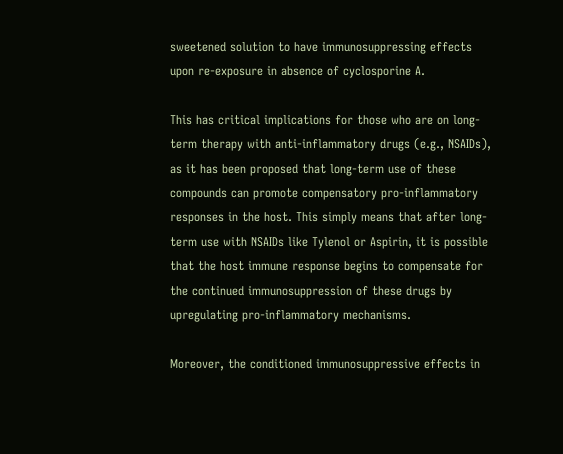sweetened solution to have immunosuppressing effects upon re-exposure in absence of cyclosporine A.

This has critical implications for those who are on long-term therapy with anti-inflammatory drugs (e.g., NSAIDs), as it has been proposed that long-term use of these compounds can promote compensatory pro-inflammatory responses in the host. This simply means that after long-term use with NSAIDs like Tylenol or Aspirin, it is possible that the host immune response begins to compensate for the continued immunosuppression of these drugs by upregulating pro-inflammatory mechanisms.

Moreover, the conditioned immunosuppressive effects in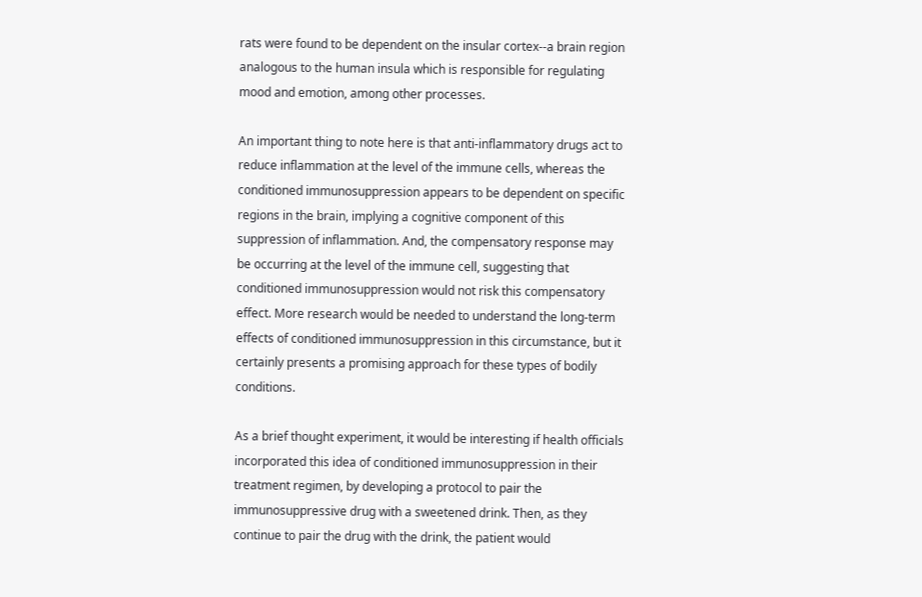rats were found to be dependent on the insular cortex--a brain region analogous to the human insula which is responsible for regulating mood and emotion, among other processes.

An important thing to note here is that anti-inflammatory drugs act to reduce inflammation at the level of the immune cells, whereas the conditioned immunosuppression appears to be dependent on specific regions in the brain, implying a cognitive component of this suppression of inflammation. And, the compensatory response may be occurring at the level of the immune cell, suggesting that conditioned immunosuppression would not risk this compensatory effect. More research would be needed to understand the long-term effects of conditioned immunosuppression in this circumstance, but it certainly presents a promising approach for these types of bodily conditions.

As a brief thought experiment, it would be interesting if health officials incorporated this idea of conditioned immunosuppression in their treatment regimen, by developing a protocol to pair the immunosuppressive drug with a sweetened drink. Then, as they continue to pair the drug with the drink, the patient would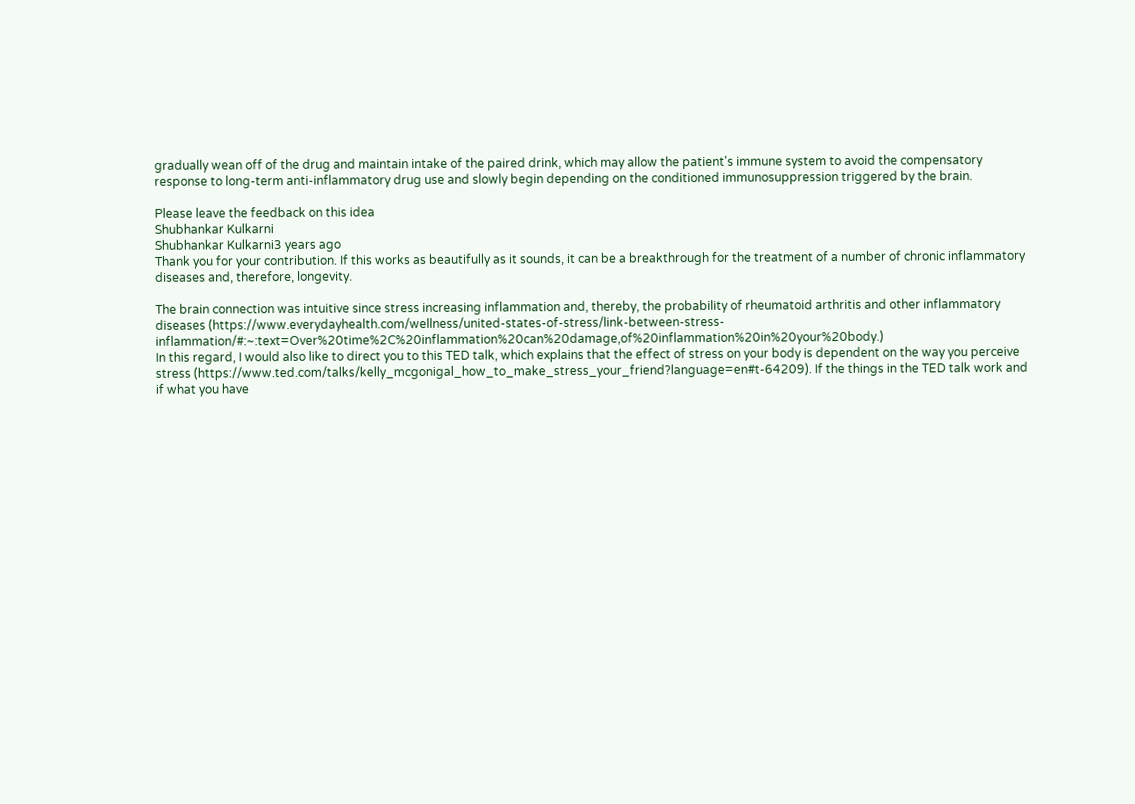gradually wean off of the drug and maintain intake of the paired drink, which may allow the patient's immune system to avoid the compensatory response to long-term anti-inflammatory drug use and slowly begin depending on the conditioned immunosuppression triggered by the brain.

Please leave the feedback on this idea
Shubhankar Kulkarni
Shubhankar Kulkarni3 years ago
Thank you for your contribution. If this works as beautifully as it sounds, it can be a breakthrough for the treatment of a number of chronic inflammatory diseases and, therefore, longevity.

The brain connection was intuitive since stress increasing inflammation and, thereby, the probability of rheumatoid arthritis and other inflammatory diseases (https://www.everydayhealth.com/wellness/united-states-of-stress/link-between-stress-inflammation/#:~:text=Over%20time%2C%20inflammation%20can%20damage,of%20inflammation%20in%20your%20body.)
In this regard, I would also like to direct you to this TED talk, which explains that the effect of stress on your body is dependent on the way you perceive stress (https://www.ted.com/talks/kelly_mcgonigal_how_to_make_stress_your_friend?language=en#t-64209). If the things in the TED talk work and if what you have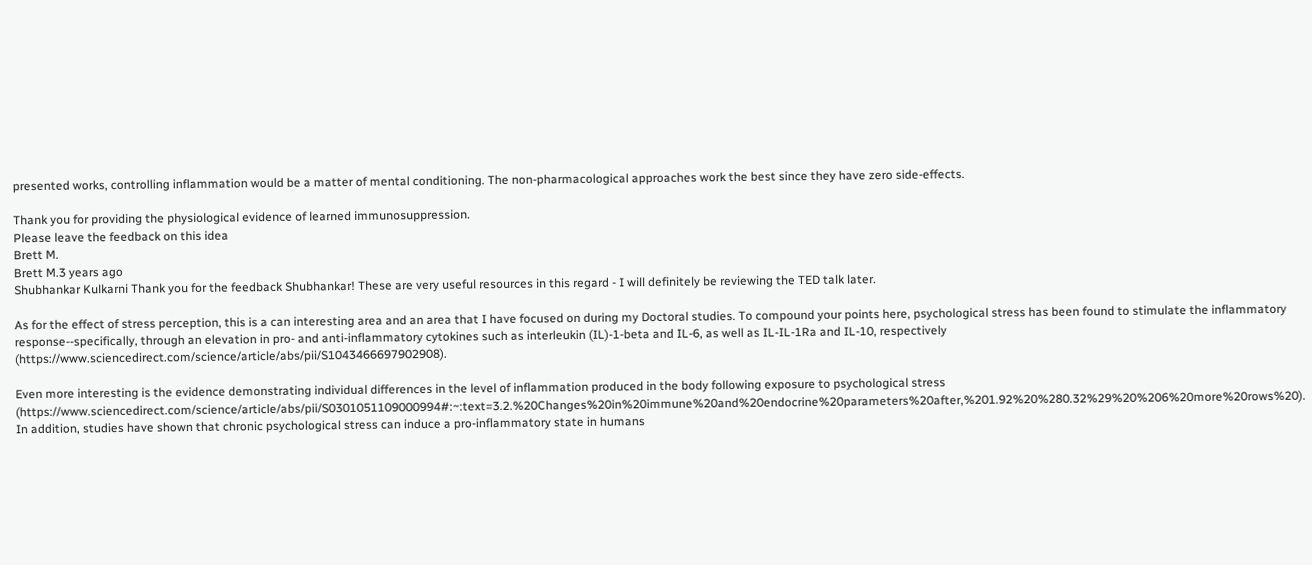presented works, controlling inflammation would be a matter of mental conditioning. The non-pharmacological approaches work the best since they have zero side-effects.

Thank you for providing the physiological evidence of learned immunosuppression.
Please leave the feedback on this idea
Brett M.
Brett M.3 years ago
Shubhankar Kulkarni Thank you for the feedback Shubhankar! These are very useful resources in this regard - I will definitely be reviewing the TED talk later.

As for the effect of stress perception, this is a can interesting area and an area that I have focused on during my Doctoral studies. To compound your points here, psychological stress has been found to stimulate the inflammatory response--specifically, through an elevation in pro- and anti-inflammatory cytokines such as interleukin (IL)-1-beta and IL-6, as well as IL-IL-1Ra and IL-10, respectively (https://www.sciencedirect.com/science/article/abs/pii/S1043466697902908).

Even more interesting is the evidence demonstrating individual differences in the level of inflammation produced in the body following exposure to psychological stress (https://www.sciencedirect.com/science/article/abs/pii/S0301051109000994#:~:text=3.2.%20Changes%20in%20immune%20and%20endocrine%20parameters%20after,%201.92%20%280.32%29%20%206%20more%20rows%20). In addition, studies have shown that chronic psychological stress can induce a pro-inflammatory state in humans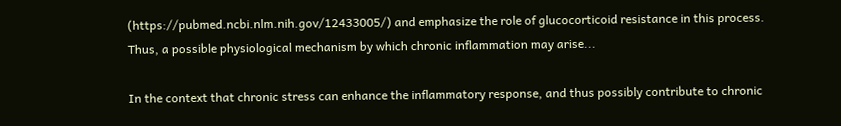(https://pubmed.ncbi.nlm.nih.gov/12433005/) and emphasize the role of glucocorticoid resistance in this process. Thus, a possible physiological mechanism by which chronic inflammation may arise...

In the context that chronic stress can enhance the inflammatory response, and thus possibly contribute to chronic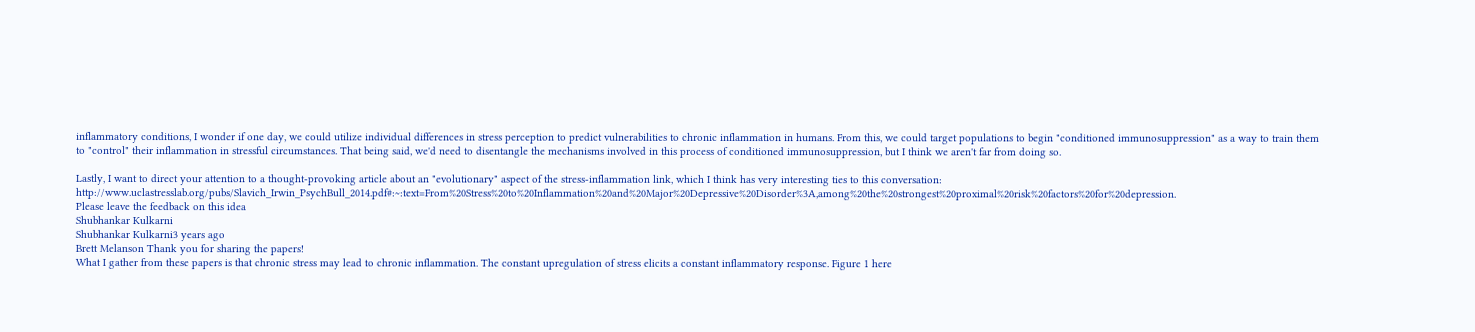inflammatory conditions, I wonder if one day, we could utilize individual differences in stress perception to predict vulnerabilities to chronic inflammation in humans. From this, we could target populations to begin "conditioned immunosuppression" as a way to train them to "control" their inflammation in stressful circumstances. That being said, we'd need to disentangle the mechanisms involved in this process of conditioned immunosuppression, but I think we aren't far from doing so.

Lastly, I want to direct your attention to a thought-provoking article about an "evolutionary" aspect of the stress-inflammation link, which I think has very interesting ties to this conversation: http://www.uclastresslab.org/pubs/Slavich_Irwin_PsychBull_2014.pdf#:~:text=From%20Stress%20to%20Inflammation%20and%20Major%20Depressive%20Disorder%3A,among%20the%20strongest%20proximal%20risk%20factors%20for%20depression.
Please leave the feedback on this idea
Shubhankar Kulkarni
Shubhankar Kulkarni3 years ago
Brett Melanson Thank you for sharing the papers!
What I gather from these papers is that chronic stress may lead to chronic inflammation. The constant upregulation of stress elicits a constant inflammatory response. Figure 1 here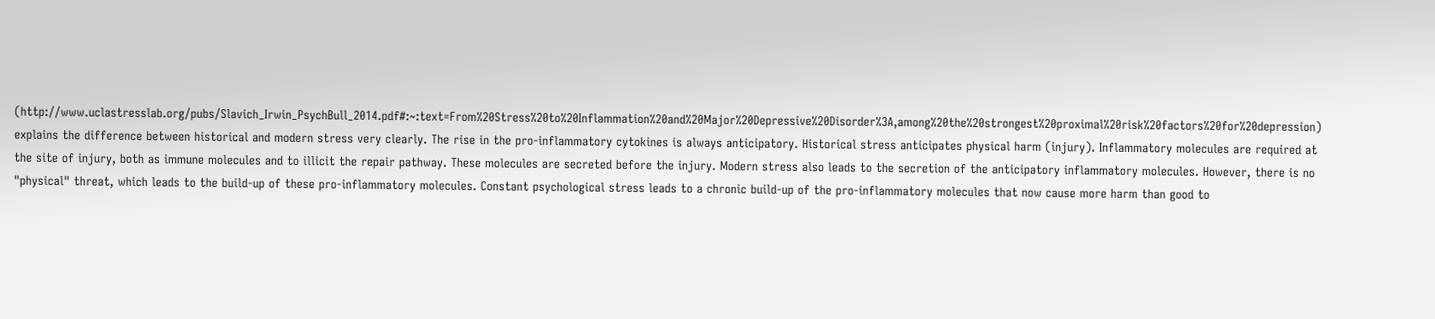(http://www.uclastresslab.org/pubs/Slavich_Irwin_PsychBull_2014.pdf#:~:text=From%20Stress%20to%20Inflammation%20and%20Major%20Depressive%20Disorder%3A,among%20the%20strongest%20proximal%20risk%20factors%20for%20depression) explains the difference between historical and modern stress very clearly. The rise in the pro-inflammatory cytokines is always anticipatory. Historical stress anticipates physical harm (injury). Inflammatory molecules are required at the site of injury, both as immune molecules and to illicit the repair pathway. These molecules are secreted before the injury. Modern stress also leads to the secretion of the anticipatory inflammatory molecules. However, there is no "physical" threat, which leads to the build-up of these pro-inflammatory molecules. Constant psychological stress leads to a chronic build-up of the pro-inflammatory molecules that now cause more harm than good to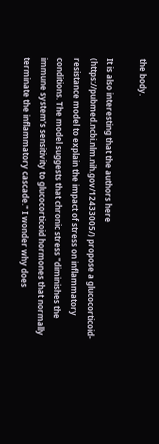the body.

It is also interesting that the authors here (https://pubmed.ncbi.nlm.nih.gov/12433005/) propose a glucocorticoid-resistance model to explain the impact of stress on inflammatory conditions. The model suggests that chronic stress "diminishes the immune system’s sensitivity to glucocorticoid hormones that normally terminate the inflammatory cascade." I wonder why does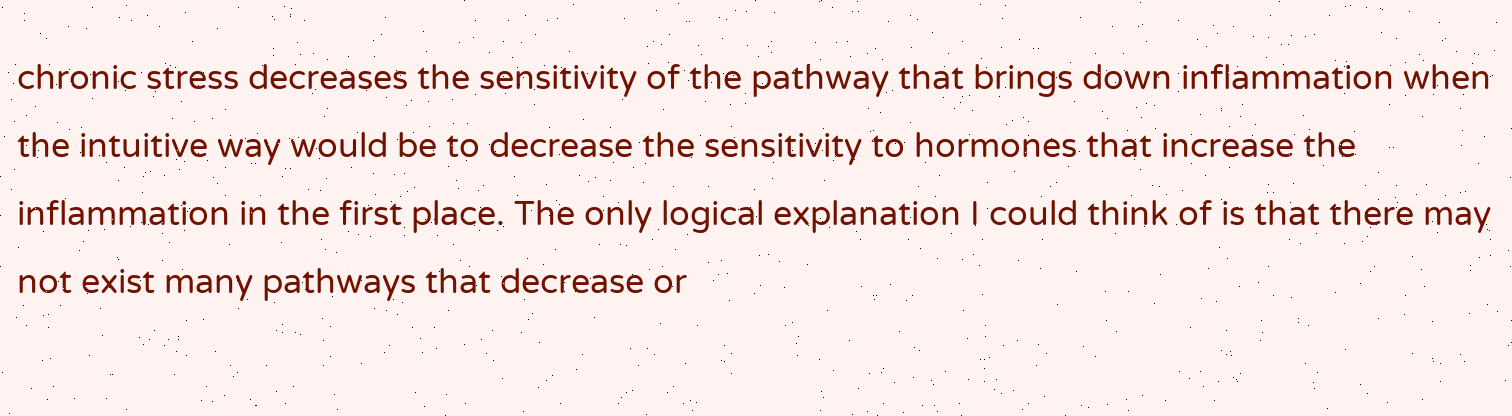chronic stress decreases the sensitivity of the pathway that brings down inflammation when the intuitive way would be to decrease the sensitivity to hormones that increase the inflammation in the first place. The only logical explanation I could think of is that there may not exist many pathways that decrease or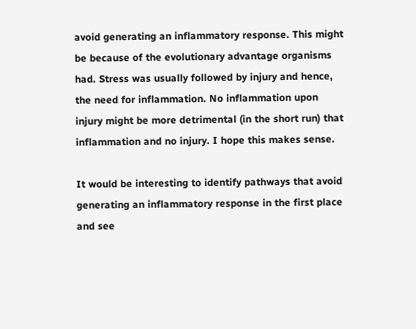avoid generating an inflammatory response. This might be because of the evolutionary advantage organisms had. Stress was usually followed by injury and hence, the need for inflammation. No inflammation upon injury might be more detrimental (in the short run) that inflammation and no injury. I hope this makes sense.

It would be interesting to identify pathways that avoid generating an inflammatory response in the first place and see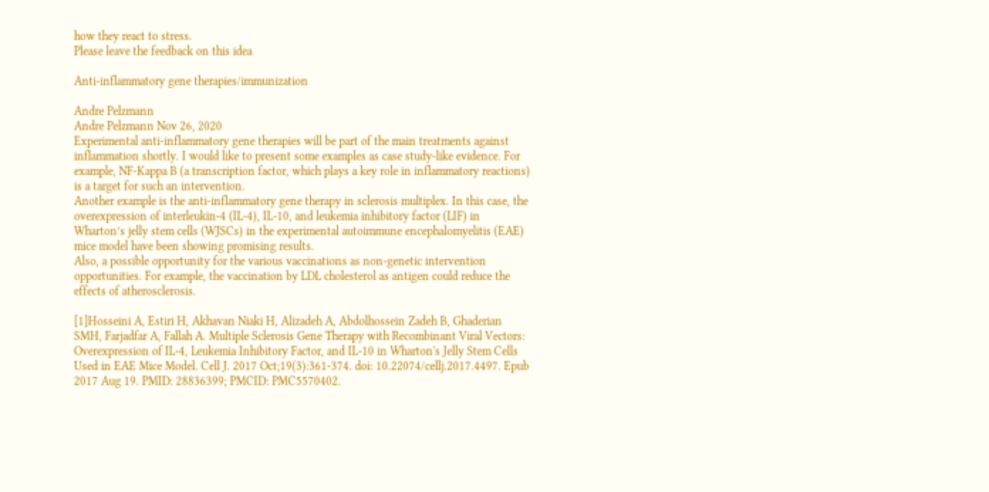how they react to stress.
Please leave the feedback on this idea

Anti-inflammatory gene therapies/immunization

Andre Pelzmann
Andre Pelzmann Nov 26, 2020
Experimental anti-inflammatory gene therapies will be part of the main treatments against inflammation shortly. I would like to present some examples as case study-like evidence. For example, NF-Kappa B (a transcription factor, which plays a key role in inflammatory reactions) is a target for such an intervention.
Another example is the anti-inflammatory gene therapy in sclerosis multiplex. In this case, the overexpression of interleukin-4 (IL-4), IL-10, and leukemia inhibitory factor (LIF) in Wharton’s jelly stem cells (WJSCs) in the experimental autoimmune encephalomyelitis (EAE) mice model have been showing promising results.
Also, a possible opportunity for the various vaccinations as non-genetic intervention opportunities. For example, the vaccination by LDL cholesterol as antigen could reduce the effects of atherosclerosis.

[1]Hosseini A, Estiri H, Akhavan Niaki H, Alizadeh A, Abdolhossein Zadeh B, Ghaderian SMH, Farjadfar A, Fallah A. Multiple Sclerosis Gene Therapy with Recombinant Viral Vectors: Overexpression of IL-4, Leukemia Inhibitory Factor, and IL-10 in Wharton's Jelly Stem Cells Used in EAE Mice Model. Cell J. 2017 Oct;19(3):361-374. doi: 10.22074/cellj.2017.4497. Epub 2017 Aug 19. PMID: 28836399; PMCID: PMC5570402.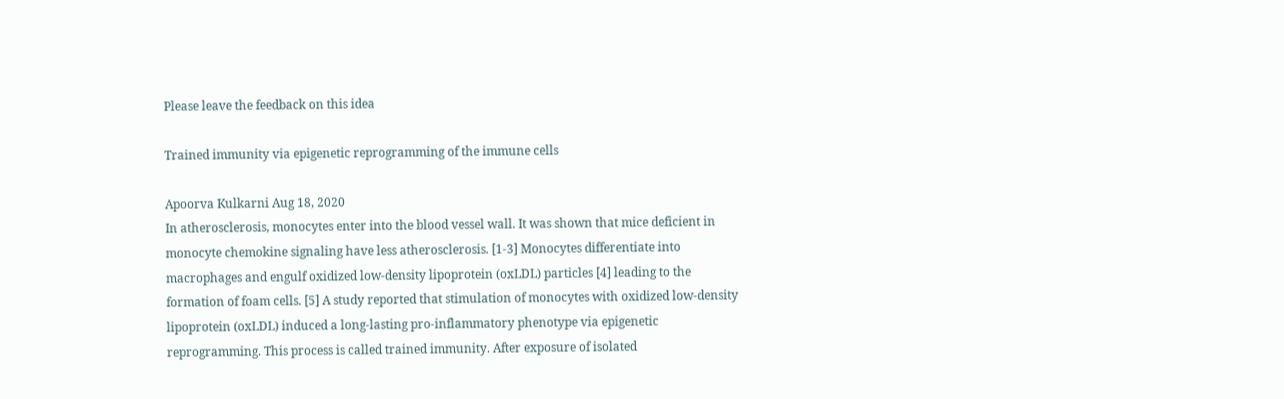Please leave the feedback on this idea

Trained immunity via epigenetic reprogramming of the immune cells

Apoorva Kulkarni Aug 18, 2020
In atherosclerosis, monocytes enter into the blood vessel wall. It was shown that mice deficient in monocyte chemokine signaling have less atherosclerosis. [1-3] Monocytes differentiate into macrophages and engulf oxidized low-density lipoprotein (oxLDL) particles [4] leading to the formation of foam cells. [5] A study reported that stimulation of monocytes with oxidized low-density lipoprotein (oxLDL) induced a long-lasting pro-inflammatory phenotype via epigenetic reprogramming. This process is called trained immunity. After exposure of isolated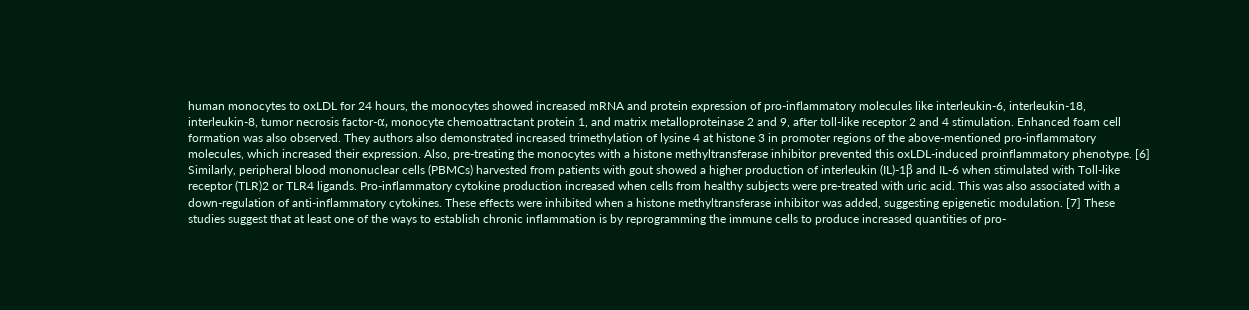human monocytes to oxLDL for 24 hours, the monocytes showed increased mRNA and protein expression of pro-inflammatory molecules like interleukin-6, interleukin-18, interleukin-8, tumor necrosis factor-α, monocyte chemoattractant protein 1, and matrix metalloproteinase 2 and 9, after toll-like receptor 2 and 4 stimulation. Enhanced foam cell formation was also observed. They authors also demonstrated increased trimethylation of lysine 4 at histone 3 in promoter regions of the above-mentioned pro-inflammatory molecules, which increased their expression. Also, pre-treating the monocytes with a histone methyltransferase inhibitor prevented this oxLDL-induced proinflammatory phenotype. [6] Similarly, peripheral blood mononuclear cells (PBMCs) harvested from patients with gout showed a higher production of interleukin (IL)-1β and IL-6 when stimulated with Toll-like receptor (TLR)2 or TLR4 ligands. Pro-inflammatory cytokine production increased when cells from healthy subjects were pre-treated with uric acid. This was also associated with a down-regulation of anti-inflammatory cytokines. These effects were inhibited when a histone methyltransferase inhibitor was added, suggesting epigenetic modulation. [7] These studies suggest that at least one of the ways to establish chronic inflammation is by reprogramming the immune cells to produce increased quantities of pro-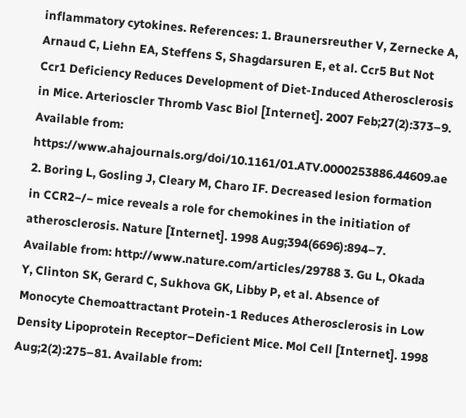inflammatory cytokines. References: 1. Braunersreuther V, Zernecke A, Arnaud C, Liehn EA, Steffens S, Shagdarsuren E, et al. Ccr5 But Not Ccr1 Deficiency Reduces Development of Diet-Induced Atherosclerosis in Mice. Arterioscler Thromb Vasc Biol [Internet]. 2007 Feb;27(2):373–9. Available from: https://www.ahajournals.org/doi/10.1161/01.ATV.0000253886.44609.ae 2. Boring L, Gosling J, Cleary M, Charo IF. Decreased lesion formation in CCR2−/− mice reveals a role for chemokines in the initiation of atherosclerosis. Nature [Internet]. 1998 Aug;394(6696):894–7. Available from: http://www.nature.com/articles/29788 3. Gu L, Okada Y, Clinton SK, Gerard C, Sukhova GK, Libby P, et al. Absence of Monocyte Chemoattractant Protein-1 Reduces Atherosclerosis in Low Density Lipoprotein Receptor–Deficient Mice. Mol Cell [Internet]. 1998 Aug;2(2):275–81. Available from: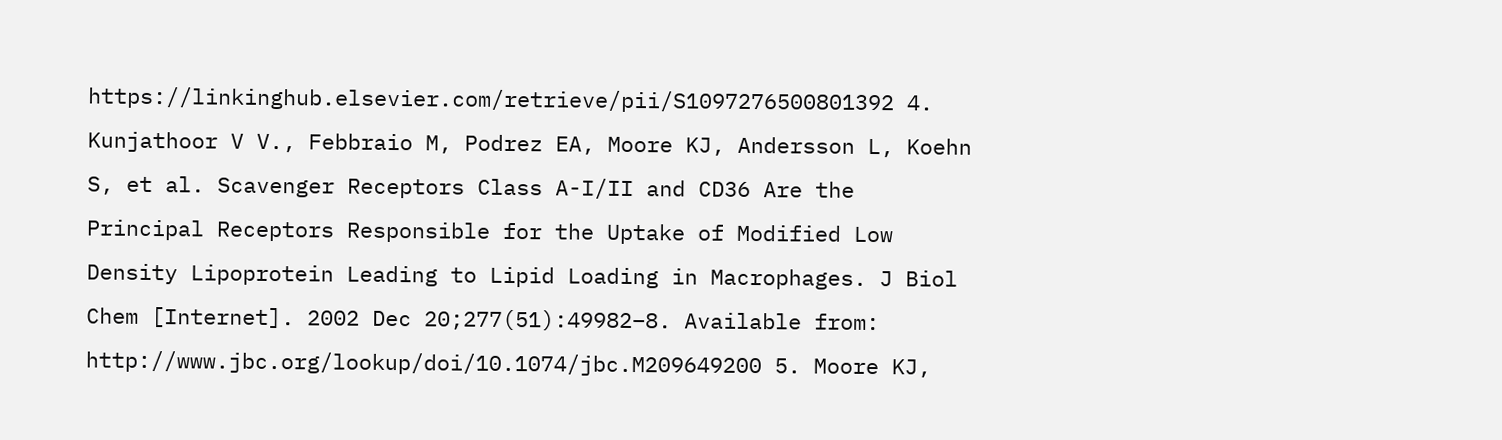https://linkinghub.elsevier.com/retrieve/pii/S1097276500801392 4. Kunjathoor V V., Febbraio M, Podrez EA, Moore KJ, Andersson L, Koehn S, et al. Scavenger Receptors Class A-I/II and CD36 Are the Principal Receptors Responsible for the Uptake of Modified Low Density Lipoprotein Leading to Lipid Loading in Macrophages. J Biol Chem [Internet]. 2002 Dec 20;277(51):49982–8. Available from: http://www.jbc.org/lookup/doi/10.1074/jbc.M209649200 5. Moore KJ,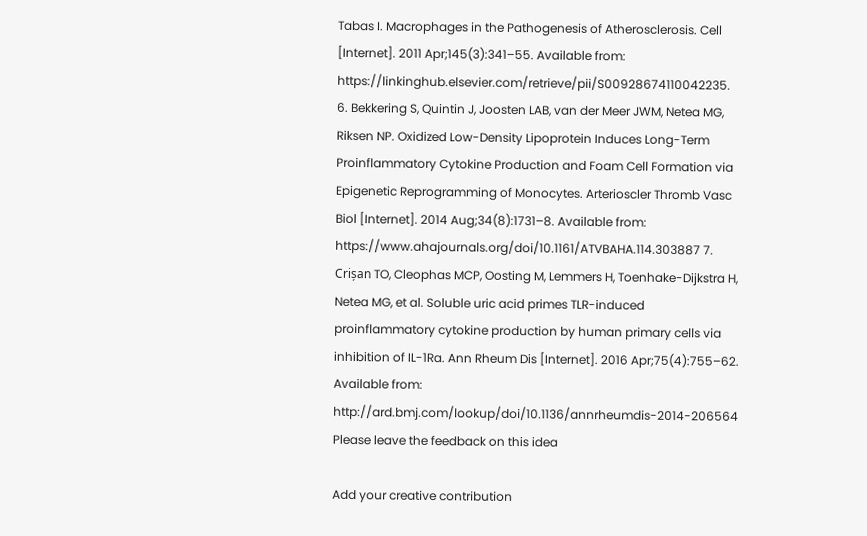Tabas I. Macrophages in the Pathogenesis of Atherosclerosis. Cell [Internet]. 2011 Apr;145(3):341–55. Available from: https://linkinghub.elsevier.com/retrieve/pii/S00928674110042235. 6. Bekkering S, Quintin J, Joosten LAB, van der Meer JWM, Netea MG, Riksen NP. Oxidized Low-Density Lipoprotein Induces Long-Term Proinflammatory Cytokine Production and Foam Cell Formation via Epigenetic Reprogramming of Monocytes. Arterioscler Thromb Vasc Biol [Internet]. 2014 Aug;34(8):1731–8. Available from: https://www.ahajournals.org/doi/10.1161/ATVBAHA.114.303887 7. Crișan TO, Cleophas MCP, Oosting M, Lemmers H, Toenhake-Dijkstra H, Netea MG, et al. Soluble uric acid primes TLR-induced proinflammatory cytokine production by human primary cells via inhibition of IL-1Ra. Ann Rheum Dis [Internet]. 2016 Apr;75(4):755–62. Available from: http://ard.bmj.com/lookup/doi/10.1136/annrheumdis-2014-206564
Please leave the feedback on this idea

Add your creative contribution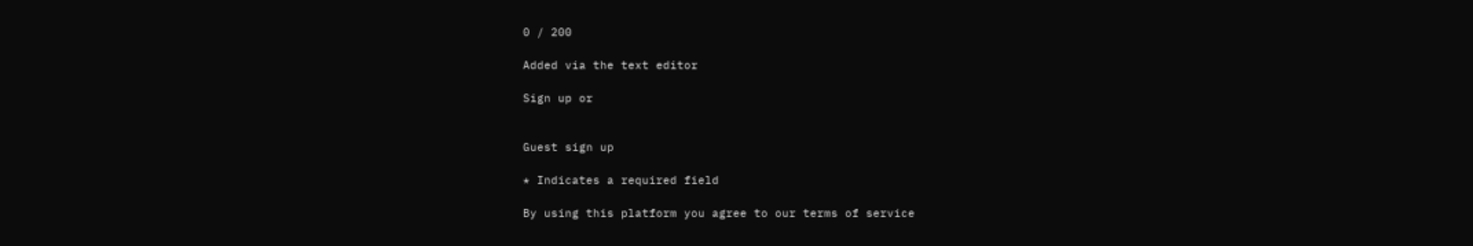0 / 200

Added via the text editor

Sign up or


Guest sign up

* Indicates a required field

By using this platform you agree to our terms of service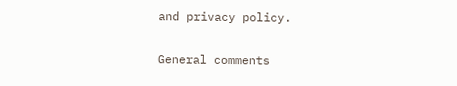and privacy policy.

General comments